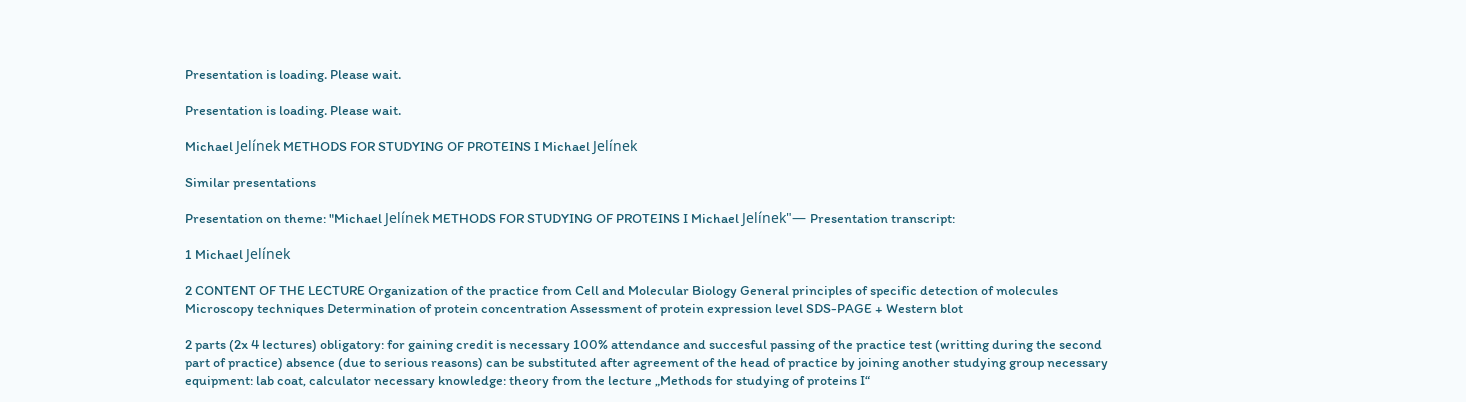Presentation is loading. Please wait.

Presentation is loading. Please wait.

Michael Jelínek METHODS FOR STUDYING OF PROTEINS I Michael Jelínek

Similar presentations

Presentation on theme: "Michael Jelínek METHODS FOR STUDYING OF PROTEINS I Michael Jelínek"— Presentation transcript:

1 Michael Jelínek

2 CONTENT OF THE LECTURE Organization of the practice from Cell and Molecular Biology General principles of specific detection of molecules Microscopy techniques Determination of protein concentration Assessment of protein expression level SDS-PAGE + Western blot

2 parts (2x 4 lectures) obligatory: for gaining credit is necessary 100% attendance and succesful passing of the practice test (writting during the second part of practice) absence (due to serious reasons) can be substituted after agreement of the head of practice by joining another studying group necessary equipment: lab coat, calculator necessary knowledge: theory from the lecture „Methods for studying of proteins I“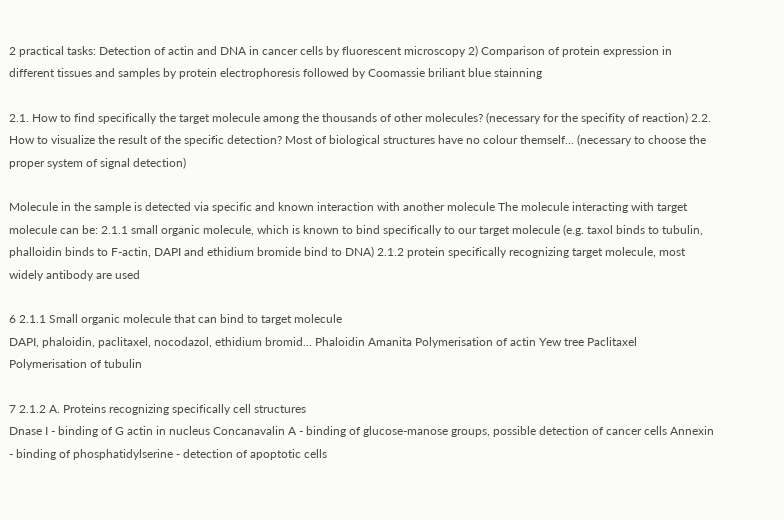2 practical tasks: Detection of actin and DNA in cancer cells by fluorescent microscopy 2) Comparison of protein expression in different tissues and samples by protein electrophoresis followed by Coomassie briliant blue stainning

2.1. How to find specifically the target molecule among the thousands of other molecules? (necessary for the specifity of reaction) 2.2. How to visualize the result of the specific detection? Most of biological structures have no colour themself... (necessary to choose the proper system of signal detection)

Molecule in the sample is detected via specific and known interaction with another molecule The molecule interacting with target molecule can be: 2.1.1 small organic molecule, which is known to bind specifically to our target molecule (e.g. taxol binds to tubulin, phalloidin binds to F-actin, DAPI and ethidium bromide bind to DNA) 2.1.2 protein specifically recognizing target molecule, most widely antibody are used

6 2.1.1 Small organic molecule that can bind to target molecule
DAPI, phaloidin, paclitaxel, nocodazol, ethidium bromid… Phaloidin Amanita Polymerisation of actin Yew tree Paclitaxel Polymerisation of tubulin

7 2.1.2 A. Proteins recognizing specifically cell structures
Dnase I - binding of G actin in nucleus Concanavalin A - binding of glucose-manose groups, possible detection of cancer cells Annexin - binding of phosphatidylserine - detection of apoptotic cells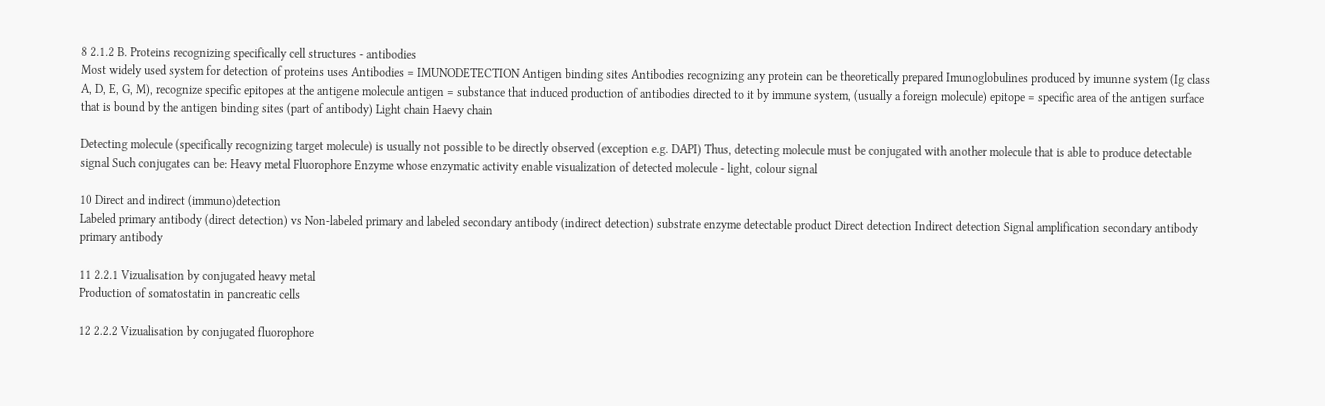8 2.1.2 B. Proteins recognizing specifically cell structures - antibodies
Most widely used system for detection of proteins uses Antibodies = IMUNODETECTION Antigen binding sites Antibodies recognizing any protein can be theoretically prepared Imunoglobulines produced by imunne system (Ig class A, D, E, G, M), recognize specific epitopes at the antigene molecule antigen = substance that induced production of antibodies directed to it by immune system, (usually a foreign molecule) epitope = specific area of the antigen surface that is bound by the antigen binding sites (part of antibody) Light chain Haevy chain

Detecting molecule (specifically recognizing target molecule) is usually not possible to be directly observed (exception e.g. DAPI) Thus, detecting molecule must be conjugated with another molecule that is able to produce detectable signal Such conjugates can be: Heavy metal Fluorophore Enzyme whose enzymatic activity enable visualization of detected molecule - light, colour signal

10 Direct and indirect (immuno)detection
Labeled primary antibody (direct detection) vs Non-labeled primary and labeled secondary antibody (indirect detection) substrate enzyme detectable product Direct detection Indirect detection Signal amplification secondary antibody primary antibody

11 2.2.1 Vizualisation by conjugated heavy metal
Production of somatostatin in pancreatic cells

12 2.2.2 Vizualisation by conjugated fluorophore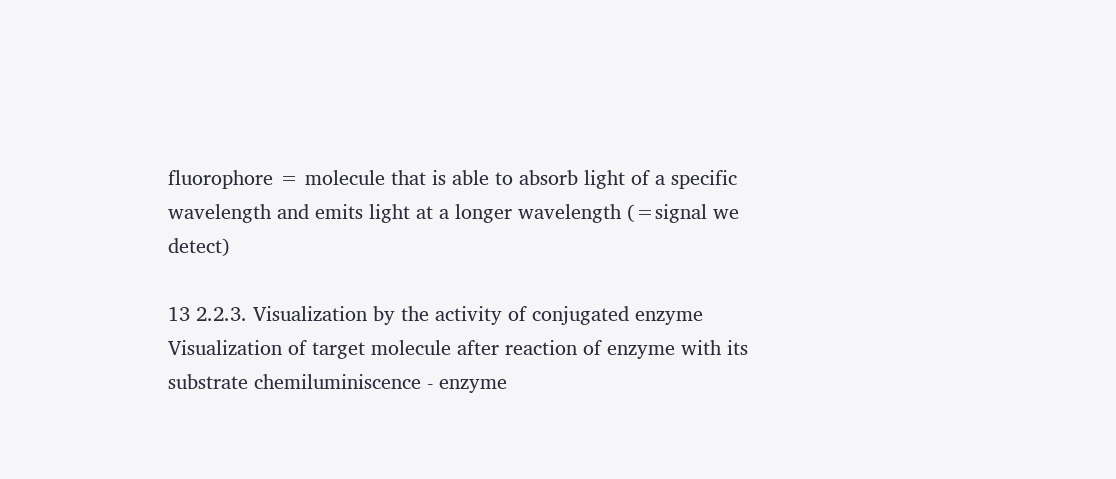fluorophore = molecule that is able to absorb light of a specific wavelength and emits light at a longer wavelength (=signal we detect)

13 2.2.3. Visualization by the activity of conjugated enzyme
Visualization of target molecule after reaction of enzyme with its substrate chemiluminiscence - enzyme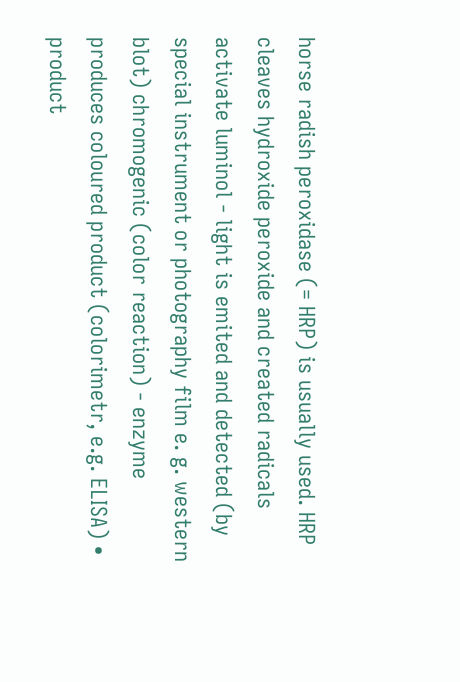horse radish peroxidase (= HRP) is usually used. HRP cleaves hydroxide peroxide and created radicals activate luminol - light is emited and detected (by special instrument or photography film e. g. western blot) chromogenic (color reaction) - enzyme produces coloured product (colorimetr, e.g. ELISA) • product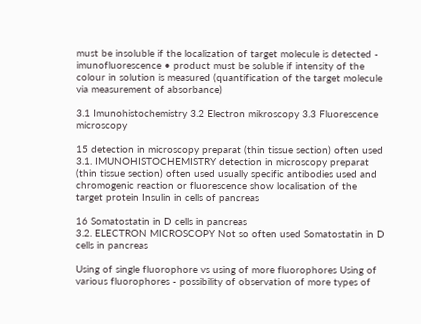must be insoluble if the localization of target molecule is detected - imunofluorescence • product must be soluble if intensity of the colour in solution is measured (quantification of the target molecule via measurement of absorbance)

3.1 Imunohistochemistry 3.2 Electron mikroscopy 3.3 Fluorescence microscopy

15 detection in microscopy preparat (thin tissue section) often used
3.1. IMUNOHISTOCHEMISTRY detection in microscopy preparat (thin tissue section) often used usually specific antibodies used and chromogenic reaction or fluorescence show localisation of the target protein Insulin in cells of pancreas

16 Somatostatin in D cells in pancreas
3.2. ELECTRON MICROSCOPY Not so often used Somatostatin in D cells in pancreas

Using of single fluorophore vs using of more fluorophores Using of various fluorophores - possibility of observation of more types of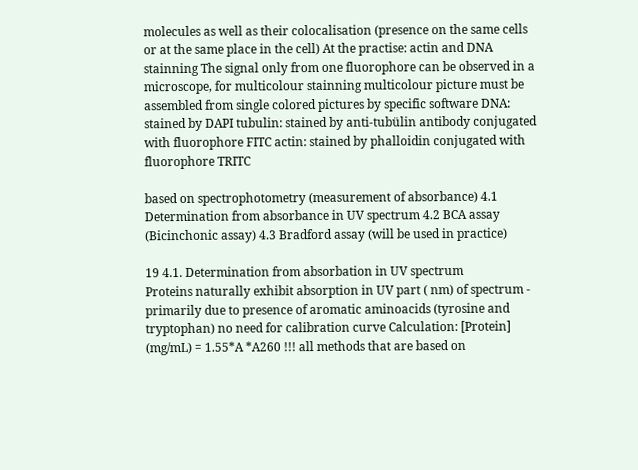molecules as well as their colocalisation (presence on the same cells or at the same place in the cell) At the practise: actin and DNA stainning The signal only from one fluorophore can be observed in a microscope, for multicolour stainning multicolour picture must be assembled from single colored pictures by specific software DNA: stained by DAPI tubulin: stained by anti-tubülin antibody conjugated with fluorophore FITC actin: stained by phalloidin conjugated with fluorophore TRITC

based on spectrophotometry (measurement of absorbance) 4.1 Determination from absorbance in UV spectrum 4.2 BCA assay (Bicinchonic assay) 4.3 Bradford assay (will be used in practice)

19 4.1. Determination from absorbation in UV spectrum
Proteins naturally exhibit absorption in UV part ( nm) of spectrum - primarily due to presence of aromatic aminoacids (tyrosine and tryptophan) no need for calibration curve Calculation: [Protein] (mg/mL) = 1.55*A *A260 !!! all methods that are based on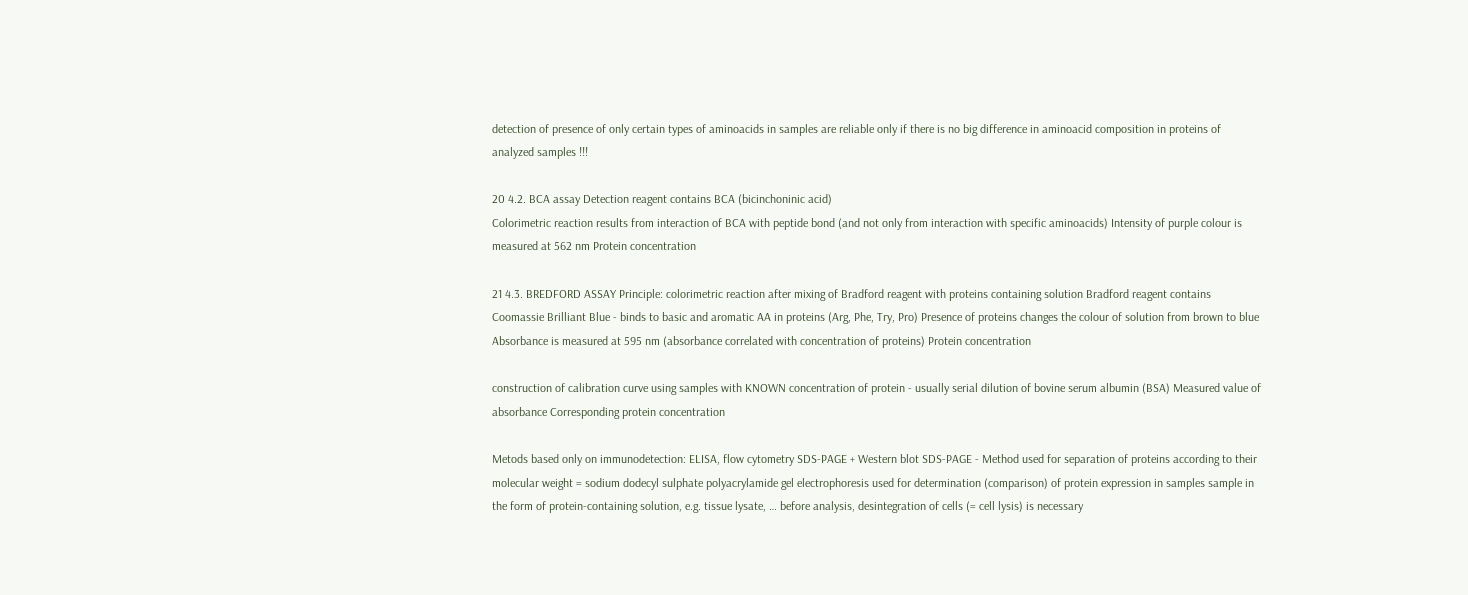detection of presence of only certain types of aminoacids in samples are reliable only if there is no big difference in aminoacid composition in proteins of analyzed samples !!!

20 4.2. BCA assay Detection reagent contains BCA (bicinchoninic acid)
Colorimetric reaction results from interaction of BCA with peptide bond (and not only from interaction with specific aminoacids) Intensity of purple colour is measured at 562 nm Protein concentration

21 4.3. BREDFORD ASSAY Principle: colorimetric reaction after mixing of Bradford reagent with proteins containing solution Bradford reagent contains Coomassie Brilliant Blue - binds to basic and aromatic AA in proteins (Arg, Phe, Try, Pro) Presence of proteins changes the colour of solution from brown to blue Absorbance is measured at 595 nm (absorbance correlated with concentration of proteins) Protein concentration

construction of calibration curve using samples with KNOWN concentration of protein - usually serial dilution of bovine serum albumin (BSA) Measured value of absorbance Corresponding protein concentration

Metods based only on immunodetection: ELISA, flow cytometry SDS-PAGE + Western blot SDS-PAGE - Method used for separation of proteins according to their molecular weight = sodium dodecyl sulphate polyacrylamide gel electrophoresis used for determination (comparison) of protein expression in samples sample in the form of protein-containing solution, e.g. tissue lysate, … before analysis, desintegration of cells (= cell lysis) is necessary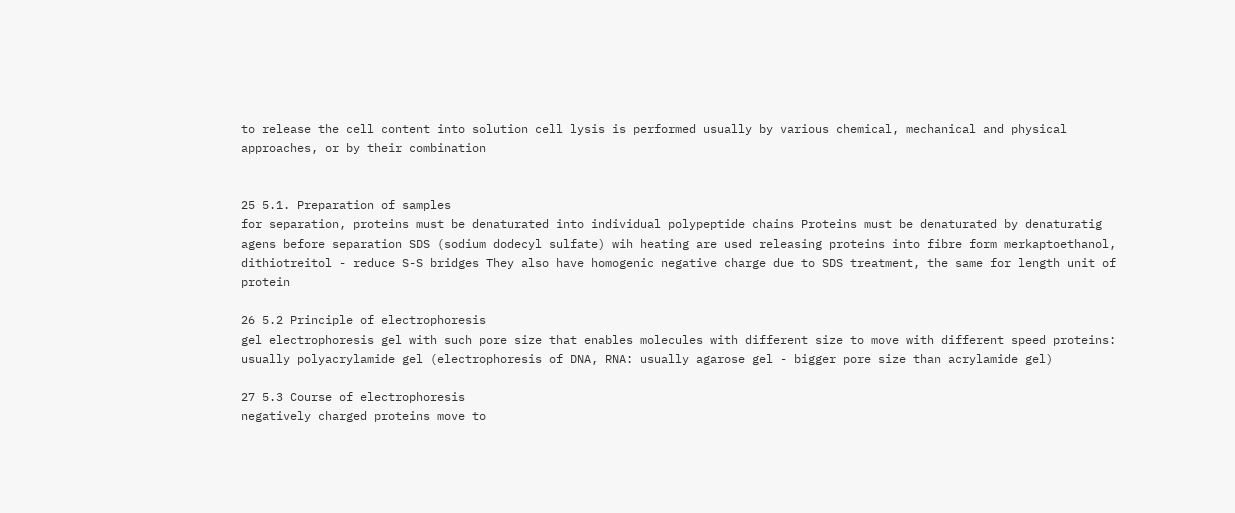to release the cell content into solution cell lysis is performed usually by various chemical, mechanical and physical approaches, or by their combination


25 5.1. Preparation of samples
for separation, proteins must be denaturated into individual polypeptide chains Proteins must be denaturated by denaturatig agens before separation SDS (sodium dodecyl sulfate) wih heating are used releasing proteins into fibre form merkaptoethanol, dithiotreitol - reduce S-S bridges They also have homogenic negative charge due to SDS treatment, the same for length unit of protein

26 5.2 Principle of electrophoresis
gel electrophoresis gel with such pore size that enables molecules with different size to move with different speed proteins: usually polyacrylamide gel (electrophoresis of DNA, RNA: usually agarose gel - bigger pore size than acrylamide gel)

27 5.3 Course of electrophoresis
negatively charged proteins move to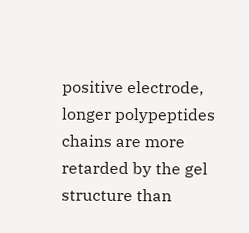positive electrode, longer polypeptides chains are more retarded by the gel structure than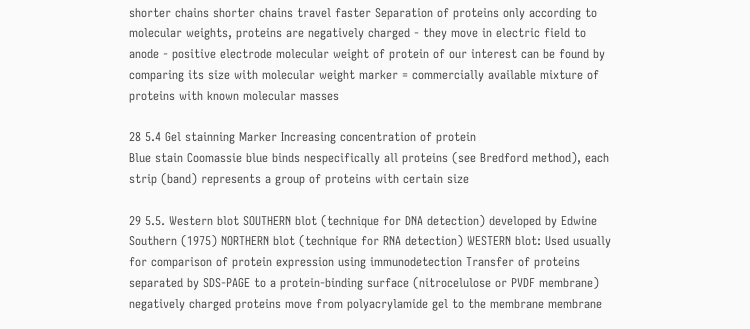shorter chains shorter chains travel faster Separation of proteins only according to molecular weights, proteins are negatively charged - they move in electric field to anode - positive electrode molecular weight of protein of our interest can be found by comparing its size with molecular weight marker = commercially available mixture of proteins with known molecular masses

28 5.4 Gel stainning Marker Increasing concentration of protein
Blue stain Coomassie blue binds nespecifically all proteins (see Bredford method), each strip (band) represents a group of proteins with certain size

29 5.5. Western blot SOUTHERN blot (technique for DNA detection) developed by Edwine Southern (1975) NORTHERN blot (technique for RNA detection) WESTERN blot: Used usually for comparison of protein expression using immunodetection Transfer of proteins separated by SDS-PAGE to a protein-binding surface (nitrocelulose or PVDF membrane) negatively charged proteins move from polyacrylamide gel to the membrane membrane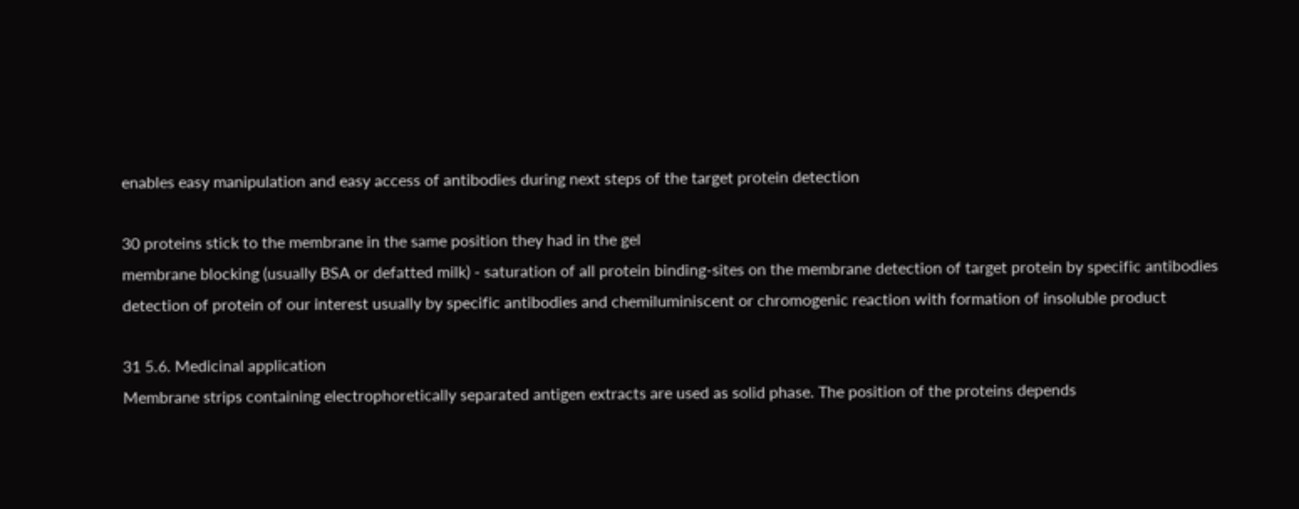enables easy manipulation and easy access of antibodies during next steps of the target protein detection

30 proteins stick to the membrane in the same position they had in the gel
membrane blocking (usually BSA or defatted milk) - saturation of all protein binding-sites on the membrane detection of target protein by specific antibodies detection of protein of our interest usually by specific antibodies and chemiluminiscent or chromogenic reaction with formation of insoluble product

31 5.6. Medicinal application
Membrane strips containing electrophoretically separated antigen extracts are used as solid phase. The position of the proteins depends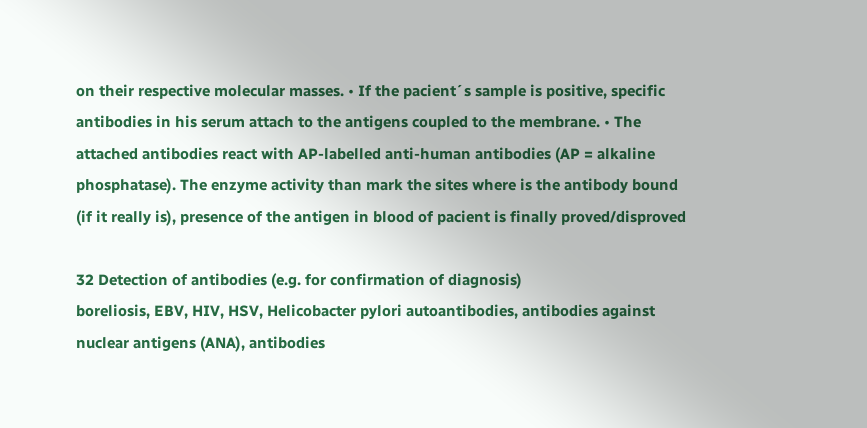on their respective molecular masses. • If the pacient´s sample is positive, specific antibodies in his serum attach to the antigens coupled to the membrane. • The attached antibodies react with AP-labelled anti-human antibodies (AP = alkaline phosphatase). The enzyme activity than mark the sites where is the antibody bound (if it really is), presence of the antigen in blood of pacient is finally proved/disproved

32 Detection of antibodies (e.g. for confirmation of diagnosis)
boreliosis, EBV, HIV, HSV, Helicobacter pylori autoantibodies, antibodies against nuclear antigens (ANA), antibodies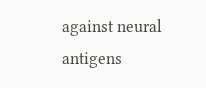against neural antigens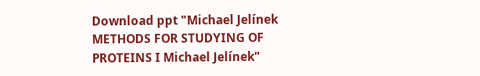Download ppt "Michael Jelínek METHODS FOR STUDYING OF PROTEINS I Michael Jelínek"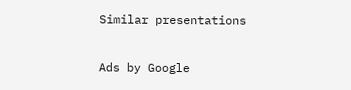Similar presentations

Ads by Google